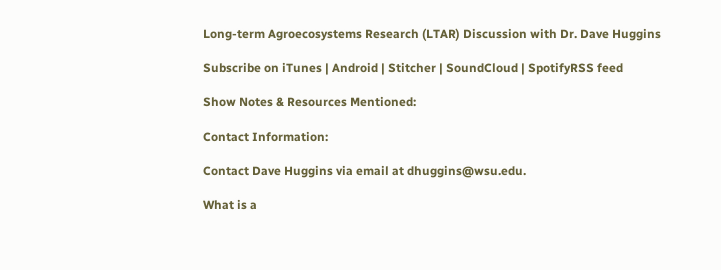Long-term Agroecosystems Research (LTAR) Discussion with Dr. Dave Huggins

Subscribe on iTunes | Android | Stitcher | SoundCloud | SpotifyRSS feed

Show Notes & Resources Mentioned:

Contact Information:

Contact Dave Huggins via email at dhuggins@wsu.edu.

What is a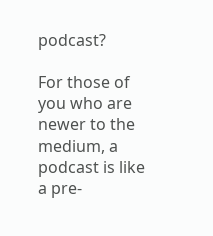podcast?

For those of you who are newer to the medium, a podcast is like a pre-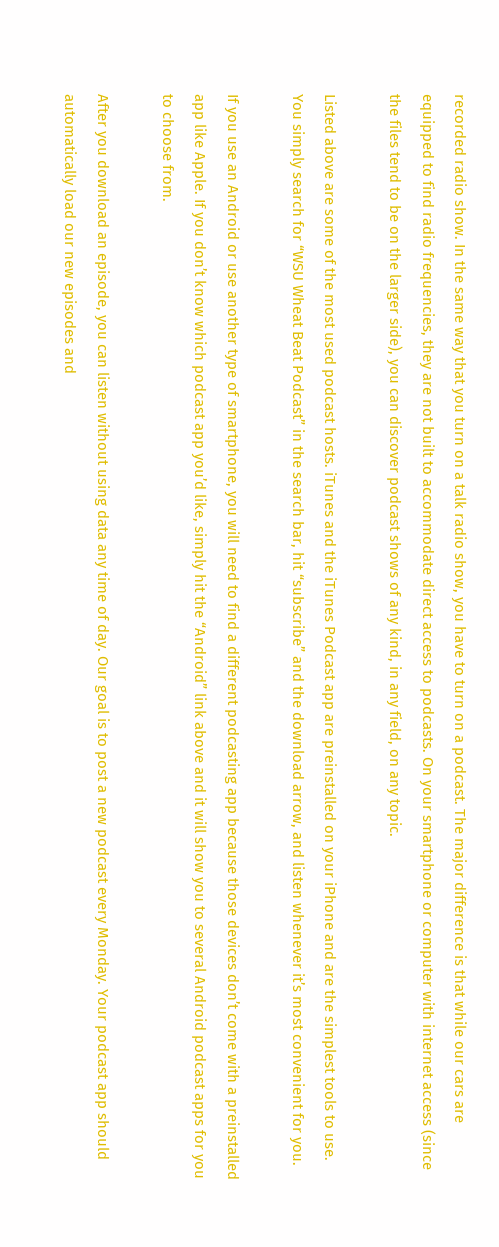recorded radio show. In the same way that you turn on a talk radio show, you have to turn on a podcast. The major difference is that while our cars are equipped to find radio frequencies, they are not built to accommodate direct access to podcasts. On your smartphone or computer with internet access (since the files tend to be on the larger side), you can discover podcast shows of any kind, in any field, on any topic.

Listed above are some of the most used podcast hosts. iTunes and the iTunes Podcast app are preinstalled on your iPhone and are the simplest tools to use. You simply search for “WSU Wheat Beat Podcast” in the search bar, hit “subscribe” and the download arrow, and listen whenever it’s most convenient for you.

If you use an Android or use another type of smartphone, you will need to find a different podcasting app because those devices don’t come with a preinstalled app like Apple. If you don’t know which podcast app you’d like, simply hit the “Android” link above and it will show you to several Android podcast apps for you to choose from.

After you download an episode, you can listen without using data any time of day. Our goal is to post a new podcast every Monday. Your podcast app should automatically load our new episodes and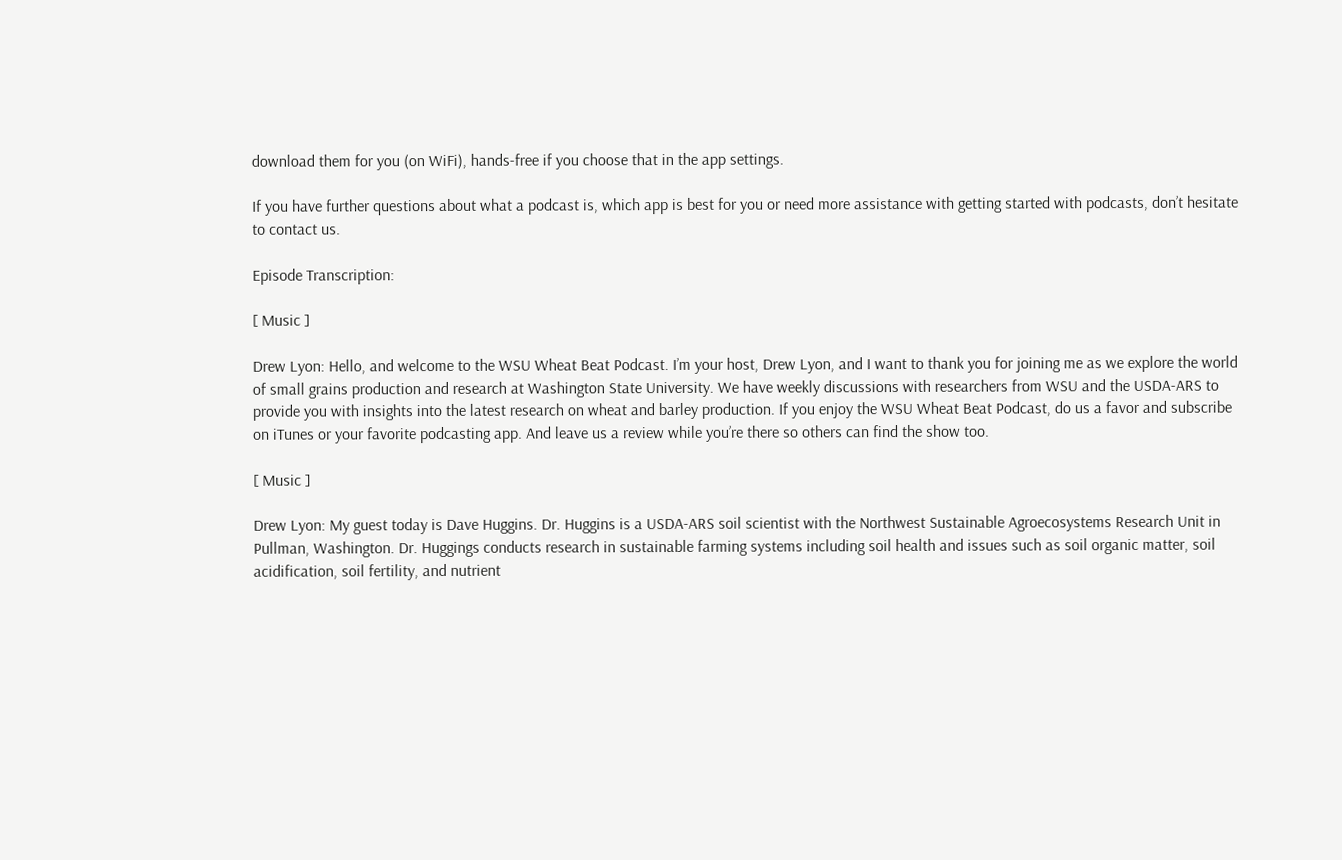download them for you (on WiFi), hands-free if you choose that in the app settings.

If you have further questions about what a podcast is, which app is best for you or need more assistance with getting started with podcasts, don’t hesitate to contact us.

Episode Transcription:

[ Music ]

Drew Lyon: Hello, and welcome to the WSU Wheat Beat Podcast. I’m your host, Drew Lyon, and I want to thank you for joining me as we explore the world of small grains production and research at Washington State University. We have weekly discussions with researchers from WSU and the USDA-ARS to provide you with insights into the latest research on wheat and barley production. If you enjoy the WSU Wheat Beat Podcast, do us a favor and subscribe on iTunes or your favorite podcasting app. And leave us a review while you’re there so others can find the show too.

[ Music ]

Drew Lyon: My guest today is Dave Huggins. Dr. Huggins is a USDA-ARS soil scientist with the Northwest Sustainable Agroecosystems Research Unit in Pullman, Washington. Dr. Huggings conducts research in sustainable farming systems including soil health and issues such as soil organic matter, soil acidification, soil fertility, and nutrient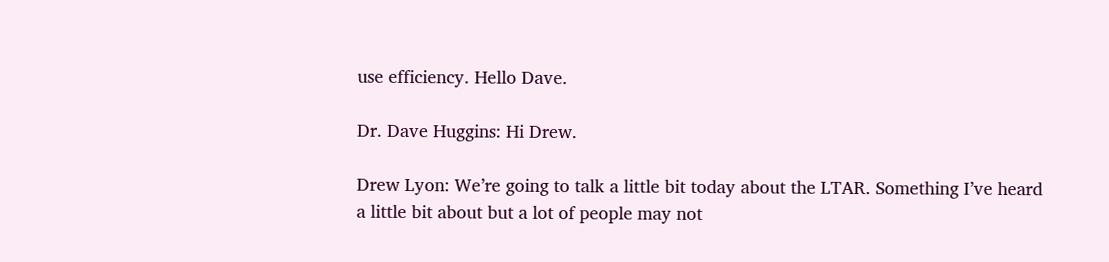use efficiency. Hello Dave.

Dr. Dave Huggins: Hi Drew.

Drew Lyon: We’re going to talk a little bit today about the LTAR. Something I’ve heard a little bit about but a lot of people may not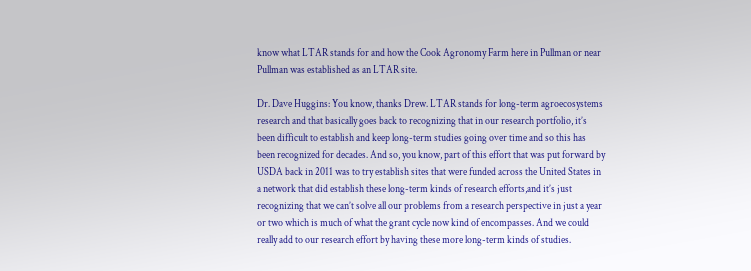know what LTAR stands for and how the Cook Agronomy Farm here in Pullman or near Pullman was established as an LTAR site.

Dr. Dave Huggins: You know, thanks Drew. LTAR stands for long-term agroecosystems research and that basically goes back to recognizing that in our research portfolio, it’s been difficult to establish and keep long-term studies going over time and so this has been recognized for decades. And so, you know, part of this effort that was put forward by USDA back in 2011 was to try establish sites that were funded across the United States in a network that did establish these long-term kinds of research efforts,and it’s just recognizing that we can’t solve all our problems from a research perspective in just a year or two which is much of what the grant cycle now kind of encompasses. And we could really add to our research effort by having these more long-term kinds of studies.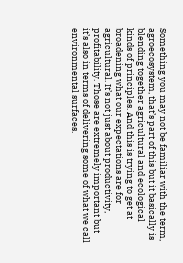Something you may not be familiar with the term, agroecosystem, that’s part of this but it basically is blending together agricultural and ecological kinds of principles. And this is trying to get at broadening what our expectations are for agricultural. It’s not just about productivity, profitability. Those are extremely important but it’s also in terms of delivering some of what we call environmental surfaces.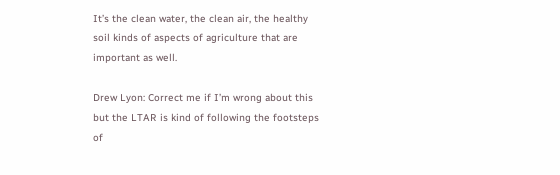It’s the clean water, the clean air, the healthy soil kinds of aspects of agriculture that are important as well.

Drew Lyon: Correct me if I’m wrong about this but the LTAR is kind of following the footsteps of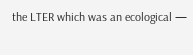the LTER which was an ecological —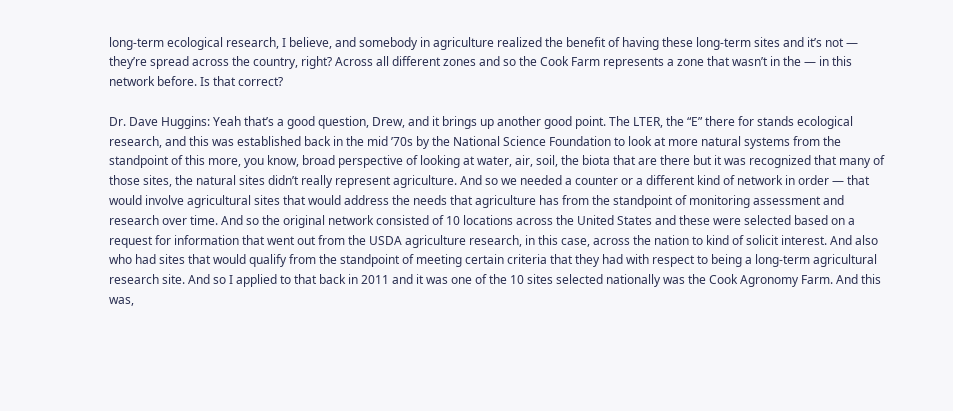long-term ecological research, I believe, and somebody in agriculture realized the benefit of having these long-term sites and it’s not — they’re spread across the country, right? Across all different zones and so the Cook Farm represents a zone that wasn’t in the — in this network before. Is that correct?

Dr. Dave Huggins: Yeah that’s a good question, Drew, and it brings up another good point. The LTER, the “E” there for stands ecological research, and this was established back in the mid ’70s by the National Science Foundation to look at more natural systems from the standpoint of this more, you know, broad perspective of looking at water, air, soil, the biota that are there but it was recognized that many of those sites, the natural sites didn’t really represent agriculture. And so we needed a counter or a different kind of network in order — that would involve agricultural sites that would address the needs that agriculture has from the standpoint of monitoring assessment and research over time. And so the original network consisted of 10 locations across the United States and these were selected based on a request for information that went out from the USDA agriculture research, in this case, across the nation to kind of solicit interest. And also who had sites that would qualify from the standpoint of meeting certain criteria that they had with respect to being a long-term agricultural research site. And so I applied to that back in 2011 and it was one of the 10 sites selected nationally was the Cook Agronomy Farm. And this was,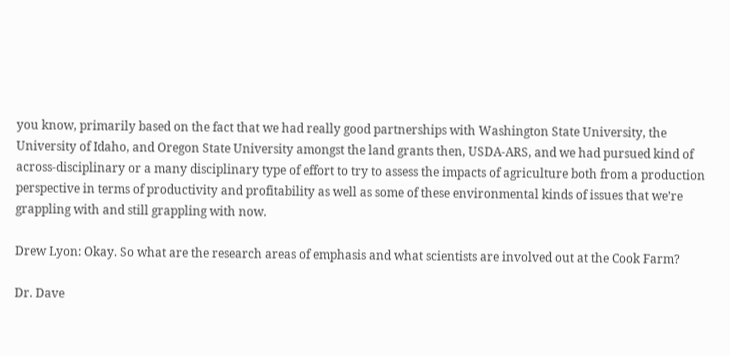you know, primarily based on the fact that we had really good partnerships with Washington State University, the University of Idaho, and Oregon State University amongst the land grants then, USDA-ARS, and we had pursued kind of across-disciplinary or a many disciplinary type of effort to try to assess the impacts of agriculture both from a production perspective in terms of productivity and profitability as well as some of these environmental kinds of issues that we’re grappling with and still grappling with now.

Drew Lyon: Okay. So what are the research areas of emphasis and what scientists are involved out at the Cook Farm?

Dr. Dave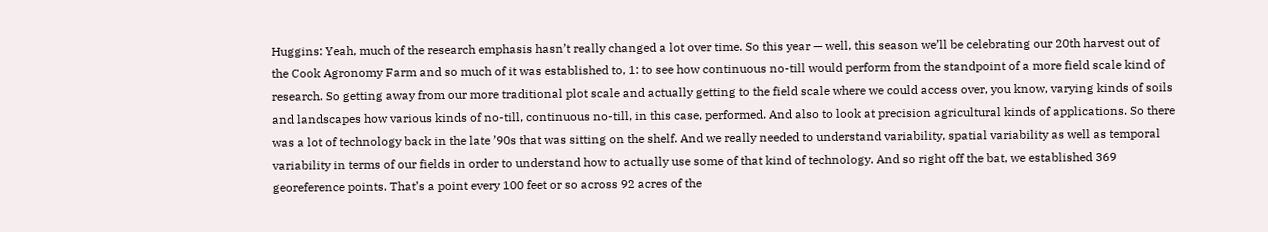Huggins: Yeah, much of the research emphasis hasn’t really changed a lot over time. So this year — well, this season we’ll be celebrating our 20th harvest out of the Cook Agronomy Farm and so much of it was established to, 1: to see how continuous no-till would perform from the standpoint of a more field scale kind of research. So getting away from our more traditional plot scale and actually getting to the field scale where we could access over, you know, varying kinds of soils and landscapes how various kinds of no-till, continuous no-till, in this case, performed. And also to look at precision agricultural kinds of applications. So there was a lot of technology back in the late ’90s that was sitting on the shelf. And we really needed to understand variability, spatial variability as well as temporal variability in terms of our fields in order to understand how to actually use some of that kind of technology. And so right off the bat, we established 369 georeference points. That’s a point every 100 feet or so across 92 acres of the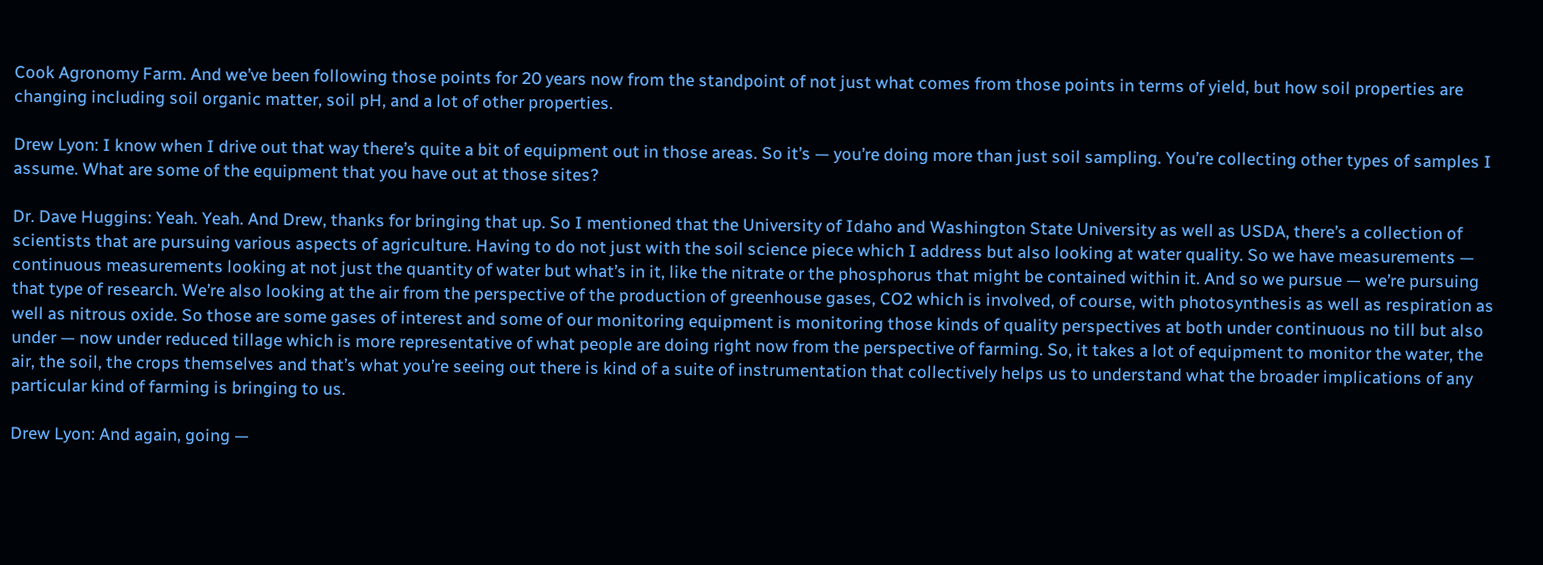Cook Agronomy Farm. And we’ve been following those points for 20 years now from the standpoint of not just what comes from those points in terms of yield, but how soil properties are changing including soil organic matter, soil pH, and a lot of other properties.

Drew Lyon: I know when I drive out that way there’s quite a bit of equipment out in those areas. So it’s — you’re doing more than just soil sampling. You’re collecting other types of samples I assume. What are some of the equipment that you have out at those sites?

Dr. Dave Huggins: Yeah. Yeah. And Drew, thanks for bringing that up. So I mentioned that the University of Idaho and Washington State University as well as USDA, there’s a collection of scientists that are pursuing various aspects of agriculture. Having to do not just with the soil science piece which I address but also looking at water quality. So we have measurements — continuous measurements looking at not just the quantity of water but what’s in it, like the nitrate or the phosphorus that might be contained within it. And so we pursue — we’re pursuing that type of research. We’re also looking at the air from the perspective of the production of greenhouse gases, CO2 which is involved, of course, with photosynthesis as well as respiration as well as nitrous oxide. So those are some gases of interest and some of our monitoring equipment is monitoring those kinds of quality perspectives at both under continuous no till but also under — now under reduced tillage which is more representative of what people are doing right now from the perspective of farming. So, it takes a lot of equipment to monitor the water, the air, the soil, the crops themselves and that’s what you’re seeing out there is kind of a suite of instrumentation that collectively helps us to understand what the broader implications of any particular kind of farming is bringing to us.

Drew Lyon: And again, going —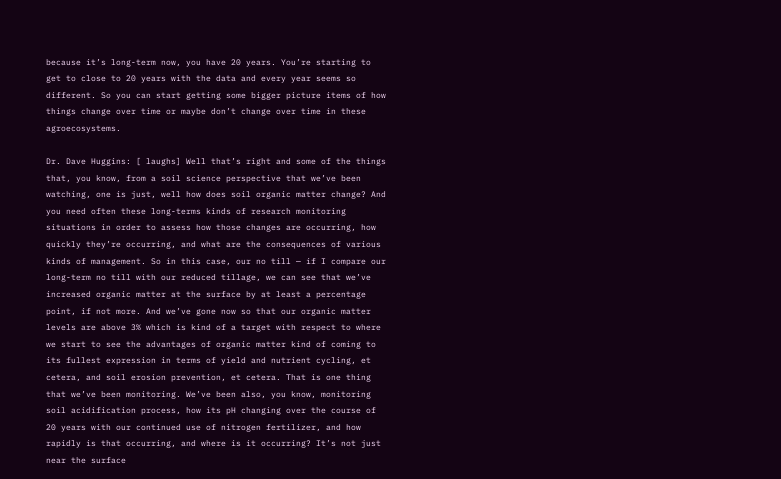because it’s long-term now, you have 20 years. You’re starting to get to close to 20 years with the data and every year seems so different. So you can start getting some bigger picture items of how things change over time or maybe don’t change over time in these agroecosystems.

Dr. Dave Huggins: [ laughs] Well that’s right and some of the things that, you know, from a soil science perspective that we’ve been watching, one is just, well how does soil organic matter change? And you need often these long-terms kinds of research monitoring situations in order to assess how those changes are occurring, how quickly they’re occurring, and what are the consequences of various kinds of management. So in this case, our no till — if I compare our long-term no till with our reduced tillage, we can see that we’ve increased organic matter at the surface by at least a percentage point, if not more. And we’ve gone now so that our organic matter levels are above 3% which is kind of a target with respect to where we start to see the advantages of organic matter kind of coming to its fullest expression in terms of yield and nutrient cycling, et cetera, and soil erosion prevention, et cetera. That is one thing that we’ve been monitoring. We’ve been also, you know, monitoring soil acidification process, how its pH changing over the course of 20 years with our continued use of nitrogen fertilizer, and how rapidly is that occurring, and where is it occurring? It’s not just near the surface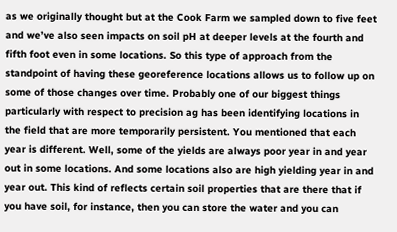as we originally thought but at the Cook Farm we sampled down to five feet and we’ve also seen impacts on soil pH at deeper levels at the fourth and fifth foot even in some locations. So this type of approach from the standpoint of having these georeference locations allows us to follow up on some of those changes over time. Probably one of our biggest things particularly with respect to precision ag has been identifying locations in the field that are more temporarily persistent. You mentioned that each year is different. Well, some of the yields are always poor year in and year out in some locations. And some locations also are high yielding year in and year out. This kind of reflects certain soil properties that are there that if you have soil, for instance, then you can store the water and you can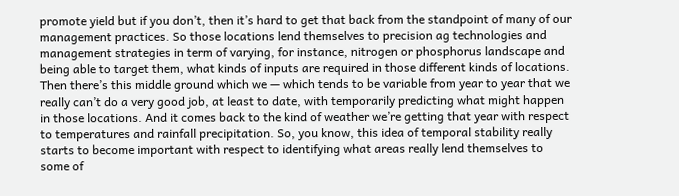promote yield but if you don’t, then it’s hard to get that back from the standpoint of many of our management practices. So those locations lend themselves to precision ag technologies and management strategies in term of varying, for instance, nitrogen or phosphorus landscape and being able to target them, what kinds of inputs are required in those different kinds of locations. Then there’s this middle ground which we — which tends to be variable from year to year that we really can’t do a very good job, at least to date, with temporarily predicting what might happen in those locations. And it comes back to the kind of weather we’re getting that year with respect to temperatures and rainfall precipitation. So, you know, this idea of temporal stability really starts to become important with respect to identifying what areas really lend themselves to some of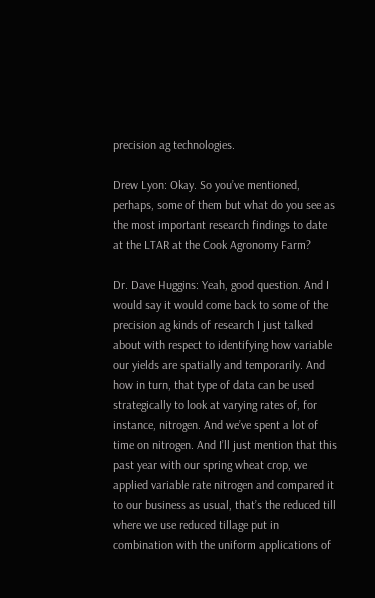precision ag technologies.

Drew Lyon: Okay. So you’ve mentioned, perhaps, some of them but what do you see as the most important research findings to date at the LTAR at the Cook Agronomy Farm?

Dr. Dave Huggins: Yeah, good question. And I would say it would come back to some of the precision ag kinds of research I just talked about with respect to identifying how variable our yields are spatially and temporarily. And how in turn, that type of data can be used strategically to look at varying rates of, for instance, nitrogen. And we’ve spent a lot of time on nitrogen. And I’ll just mention that this past year with our spring wheat crop, we applied variable rate nitrogen and compared it to our business as usual, that’s the reduced till where we use reduced tillage put in combination with the uniform applications of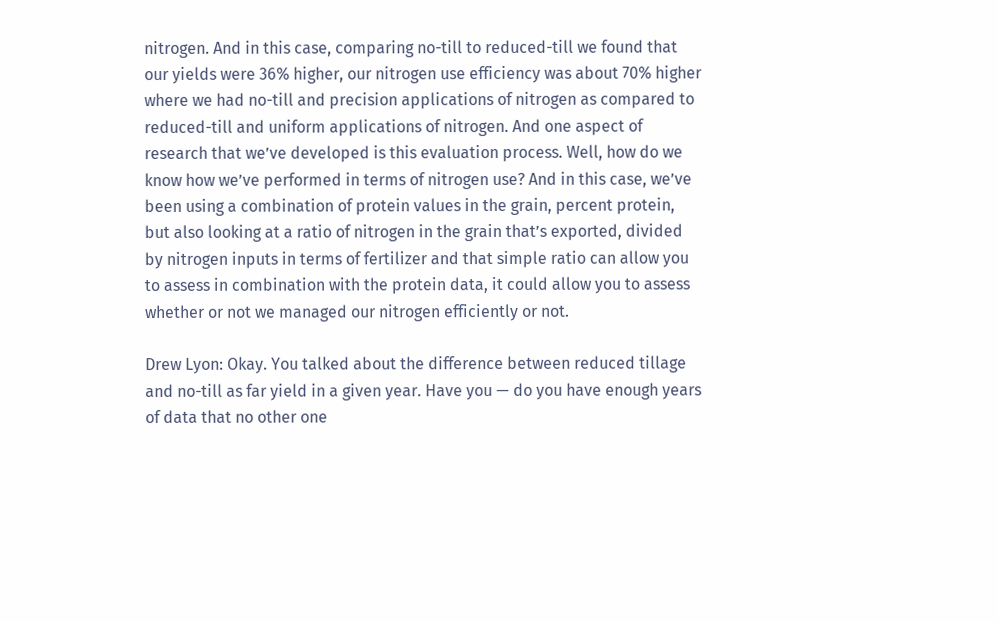nitrogen. And in this case, comparing no-till to reduced-till we found that our yields were 36% higher, our nitrogen use efficiency was about 70% higher where we had no-till and precision applications of nitrogen as compared to reduced-till and uniform applications of nitrogen. And one aspect of research that we’ve developed is this evaluation process. Well, how do we know how we’ve performed in terms of nitrogen use? And in this case, we’ve been using a combination of protein values in the grain, percent protein, but also looking at a ratio of nitrogen in the grain that’s exported, divided by nitrogen inputs in terms of fertilizer and that simple ratio can allow you to assess in combination with the protein data, it could allow you to assess whether or not we managed our nitrogen efficiently or not.

Drew Lyon: Okay. You talked about the difference between reduced tillage and no-till as far yield in a given year. Have you — do you have enough years of data that no other one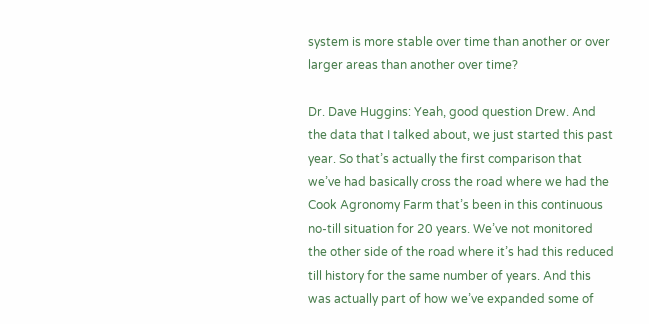system is more stable over time than another or over larger areas than another over time?

Dr. Dave Huggins: Yeah, good question Drew. And the data that I talked about, we just started this past year. So that’s actually the first comparison that we’ve had basically cross the road where we had the Cook Agronomy Farm that’s been in this continuous no-till situation for 20 years. We’ve not monitored the other side of the road where it’s had this reduced till history for the same number of years. And this was actually part of how we’ve expanded some of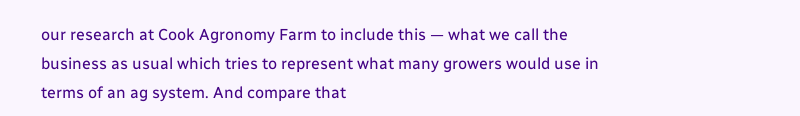our research at Cook Agronomy Farm to include this — what we call the business as usual which tries to represent what many growers would use in terms of an ag system. And compare that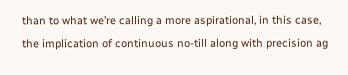than to what we’re calling a more aspirational, in this case, the implication of continuous no-till along with precision ag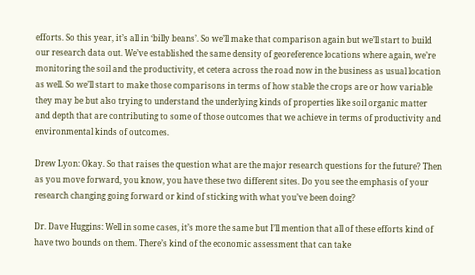efforts. So this year, it’s all in ‘billy beans’. So we’ll make that comparison again but we’ll start to build our research data out. We’ve established the same density of georeference locations where again, we’re monitoring the soil and the productivity, et cetera across the road now in the business as usual location as well. So we’ll start to make those comparisons in terms of how stable the crops are or how variable they may be but also trying to understand the underlying kinds of properties like soil organic matter and depth that are contributing to some of those outcomes that we achieve in terms of productivity and environmental kinds of outcomes.

Drew Lyon: Okay. So that raises the question what are the major research questions for the future? Then as you move forward, you know, you have these two different sites. Do you see the emphasis of your research changing going forward or kind of sticking with what you’ve been doing?

Dr. Dave Huggins: Well in some cases, it’s more the same but I’ll mention that all of these efforts kind of have two bounds on them. There’s kind of the economic assessment that can take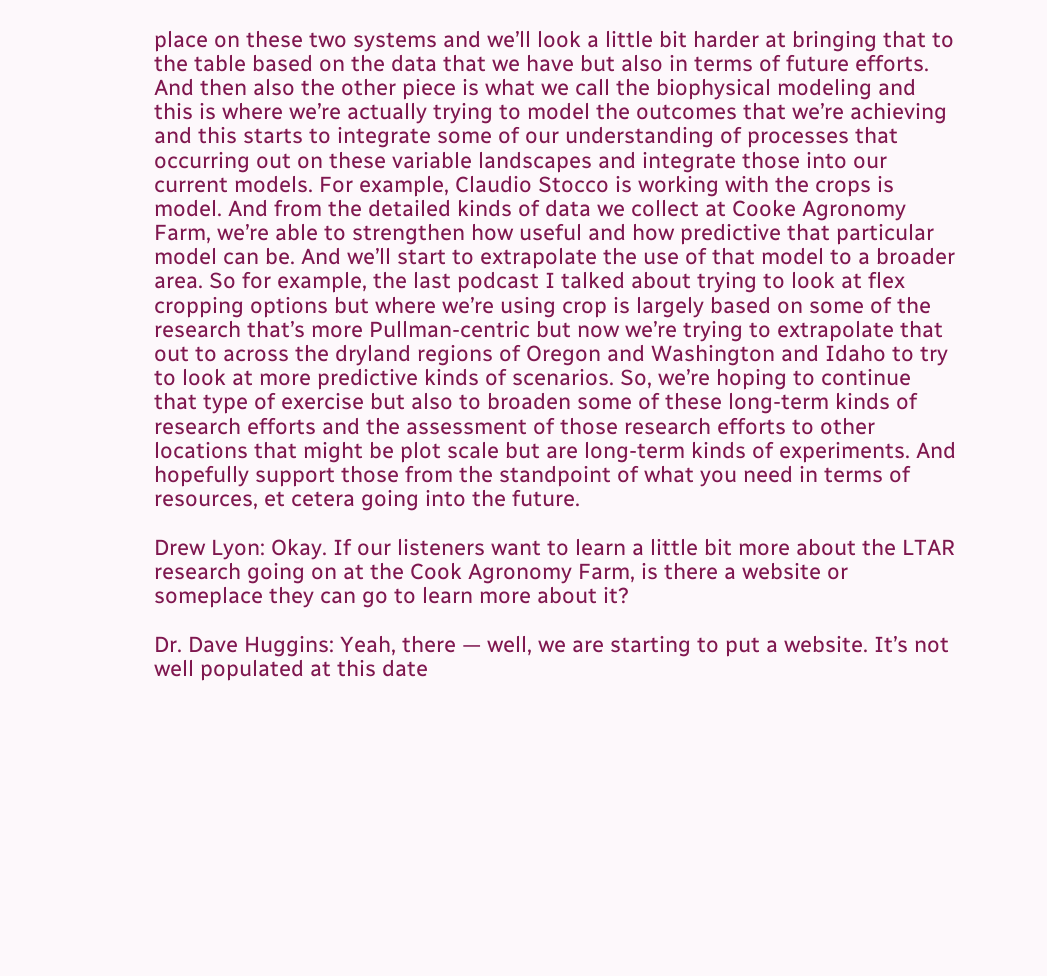place on these two systems and we’ll look a little bit harder at bringing that to the table based on the data that we have but also in terms of future efforts. And then also the other piece is what we call the biophysical modeling and this is where we’re actually trying to model the outcomes that we’re achieving and this starts to integrate some of our understanding of processes that occurring out on these variable landscapes and integrate those into our current models. For example, Claudio Stocco is working with the crops is model. And from the detailed kinds of data we collect at Cooke Agronomy Farm, we’re able to strengthen how useful and how predictive that particular model can be. And we’ll start to extrapolate the use of that model to a broader area. So for example, the last podcast I talked about trying to look at flex cropping options but where we’re using crop is largely based on some of the research that’s more Pullman-centric but now we’re trying to extrapolate that out to across the dryland regions of Oregon and Washington and Idaho to try to look at more predictive kinds of scenarios. So, we’re hoping to continue that type of exercise but also to broaden some of these long-term kinds of research efforts and the assessment of those research efforts to other locations that might be plot scale but are long-term kinds of experiments. And hopefully support those from the standpoint of what you need in terms of resources, et cetera going into the future.

Drew Lyon: Okay. If our listeners want to learn a little bit more about the LTAR research going on at the Cook Agronomy Farm, is there a website or someplace they can go to learn more about it?

Dr. Dave Huggins: Yeah, there — well, we are starting to put a website. It’s not well populated at this date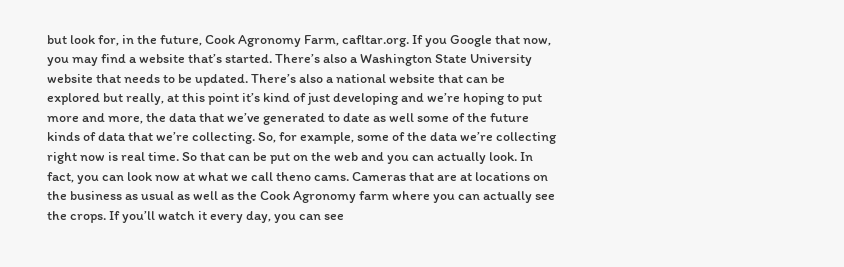but look for, in the future, Cook Agronomy Farm, cafltar.org. If you Google that now, you may find a website that’s started. There’s also a Washington State University website that needs to be updated. There’s also a national website that can be explored but really, at this point it’s kind of just developing and we’re hoping to put more and more, the data that we’ve generated to date as well some of the future kinds of data that we’re collecting. So, for example, some of the data we’re collecting right now is real time. So that can be put on the web and you can actually look. In fact, you can look now at what we call theno cams. Cameras that are at locations on the business as usual as well as the Cook Agronomy farm where you can actually see the crops. If you’ll watch it every day, you can see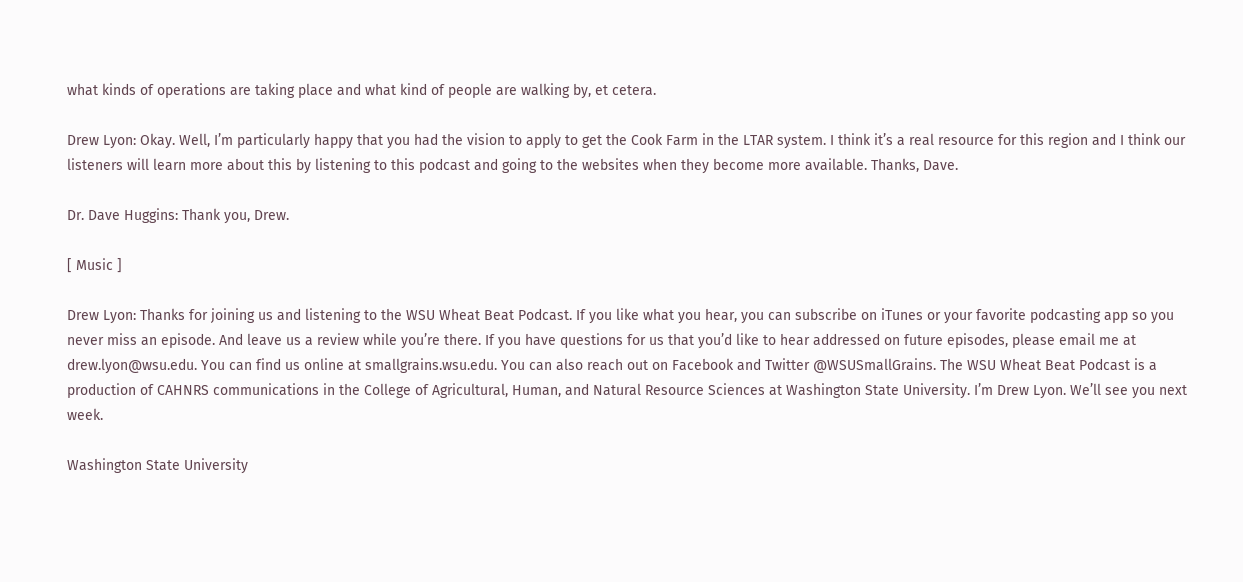what kinds of operations are taking place and what kind of people are walking by, et cetera.

Drew Lyon: Okay. Well, I’m particularly happy that you had the vision to apply to get the Cook Farm in the LTAR system. I think it’s a real resource for this region and I think our listeners will learn more about this by listening to this podcast and going to the websites when they become more available. Thanks, Dave.

Dr. Dave Huggins: Thank you, Drew.

[ Music ]

Drew Lyon: Thanks for joining us and listening to the WSU Wheat Beat Podcast. If you like what you hear, you can subscribe on iTunes or your favorite podcasting app so you never miss an episode. And leave us a review while you’re there. If you have questions for us that you’d like to hear addressed on future episodes, please email me at drew.lyon@wsu.edu. You can find us online at smallgrains.wsu.edu. You can also reach out on Facebook and Twitter @WSUSmallGrains. The WSU Wheat Beat Podcast is a production of CAHNRS communications in the College of Agricultural, Human, and Natural Resource Sciences at Washington State University. I’m Drew Lyon. We’ll see you next week.

Washington State University